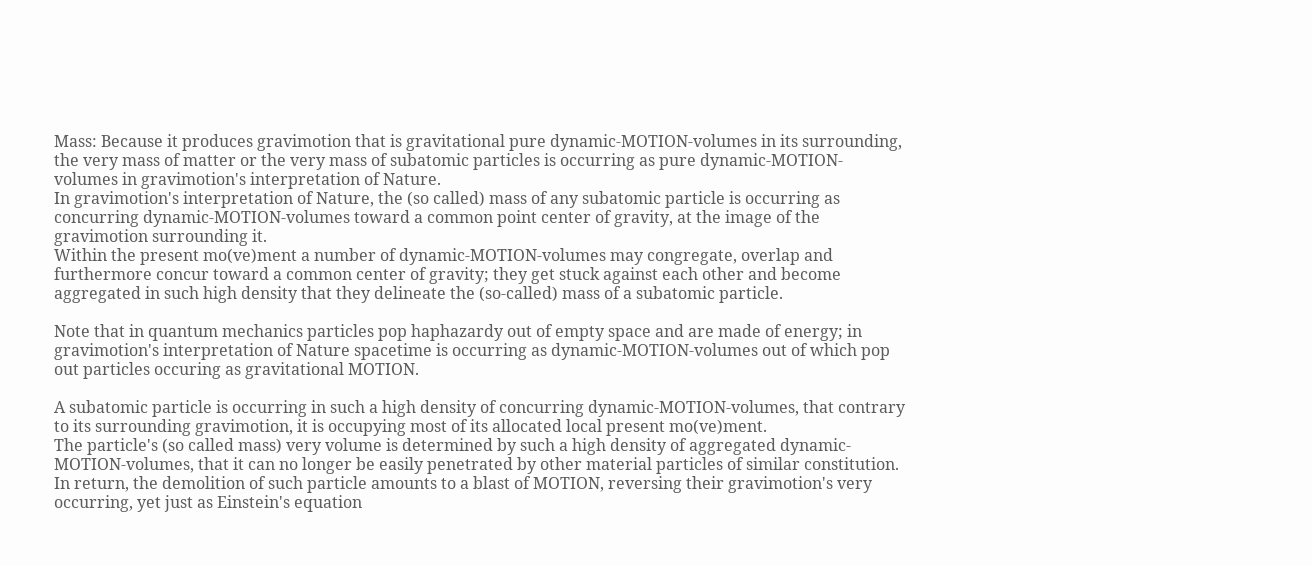Mass: Because it produces gravimotion that is gravitational pure dynamic-MOTION-volumes in its surrounding, the very mass of matter or the very mass of subatomic particles is occurring as pure dynamic-MOTION-volumes in gravimotion's interpretation of Nature.
In gravimotion's interpretation of Nature, the (so called) mass of any subatomic particle is occurring as concurring dynamic-MOTION-volumes toward a common point center of gravity, at the image of the gravimotion surrounding it.
Within the present mo(ve)ment a number of dynamic-MOTION-volumes may congregate, overlap and furthermore concur toward a common center of gravity; they get stuck against each other and become aggregated in such high density that they delineate the (so-called) mass of a subatomic particle.

Note that in quantum mechanics particles pop haphazardy out of empty space and are made of energy; in gravimotion's interpretation of Nature spacetime is occurring as dynamic-MOTION-volumes out of which pop out particles occuring as gravitational MOTION.

A subatomic particle is occurring in such a high density of concurring dynamic-MOTION-volumes, that contrary to its surrounding gravimotion, it is occupying most of its allocated local present mo(ve)ment.
The particle's (so called mass) very volume is determined by such a high density of aggregated dynamic-MOTION-volumes, that it can no longer be easily penetrated by other material particles of similar constitution.
In return, the demolition of such particle amounts to a blast of MOTION, reversing their gravimotion's very occurring, yet just as Einstein's equation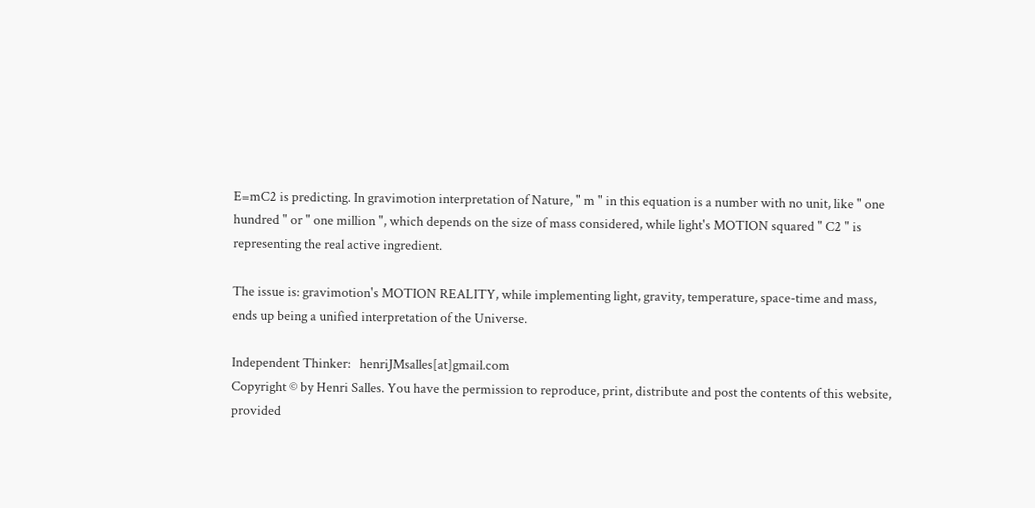E=mC2 is predicting. In gravimotion interpretation of Nature, " m " in this equation is a number with no unit, like " one hundred " or " one million ", which depends on the size of mass considered, while light's MOTION squared " C2 " is representing the real active ingredient.

The issue is: gravimotion's MOTION REALITY, while implementing light, gravity, temperature, space-time and mass, ends up being a unified interpretation of the Universe.

Independent Thinker:   henriJMsalles[at]gmail.com
Copyright © by Henri Salles. You have the permission to reproduce, print, distribute and post the contents of this website, provided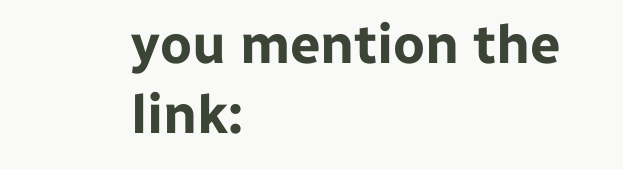you mention the link: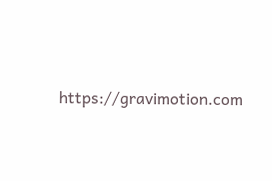https://gravimotion.com